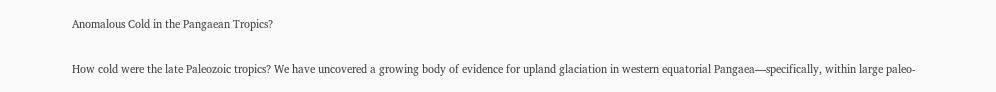Anomalous Cold in the Pangaean Tropics?

How cold were the late Paleozoic tropics? We have uncovered a growing body of evidence for upland glaciation in western equatorial Pangaea—specifically, within large paleo-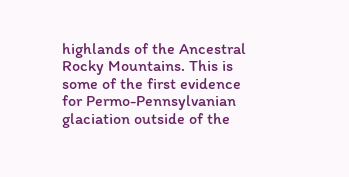highlands of the Ancestral Rocky Mountains. This is some of the first evidence for Permo-Pennsylvanian glaciation outside of the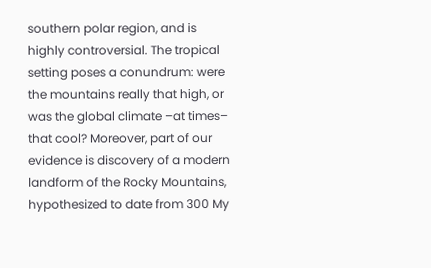southern polar region, and is highly controversial. The tropical setting poses a conundrum: were the mountains really that high, or was the global climate –at times– that cool? Moreover, part of our evidence is discovery of a modern landform of the Rocky Mountains, hypothesized to date from 300 My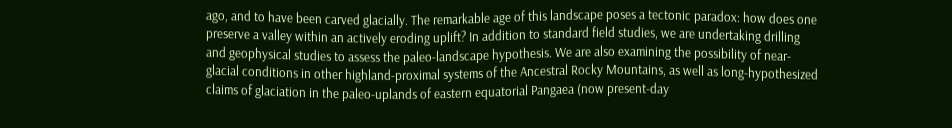ago, and to have been carved glacially. The remarkable age of this landscape poses a tectonic paradox: how does one preserve a valley within an actively eroding uplift? In addition to standard field studies, we are undertaking drilling and geophysical studies to assess the paleo-landscape hypothesis. We are also examining the possibility of near-glacial conditions in other highland-proximal systems of the Ancestral Rocky Mountains, as well as long-hypothesized claims of glaciation in the paleo-uplands of eastern equatorial Pangaea (now present-day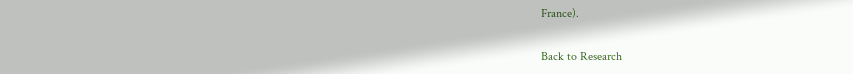France).

Back to Research